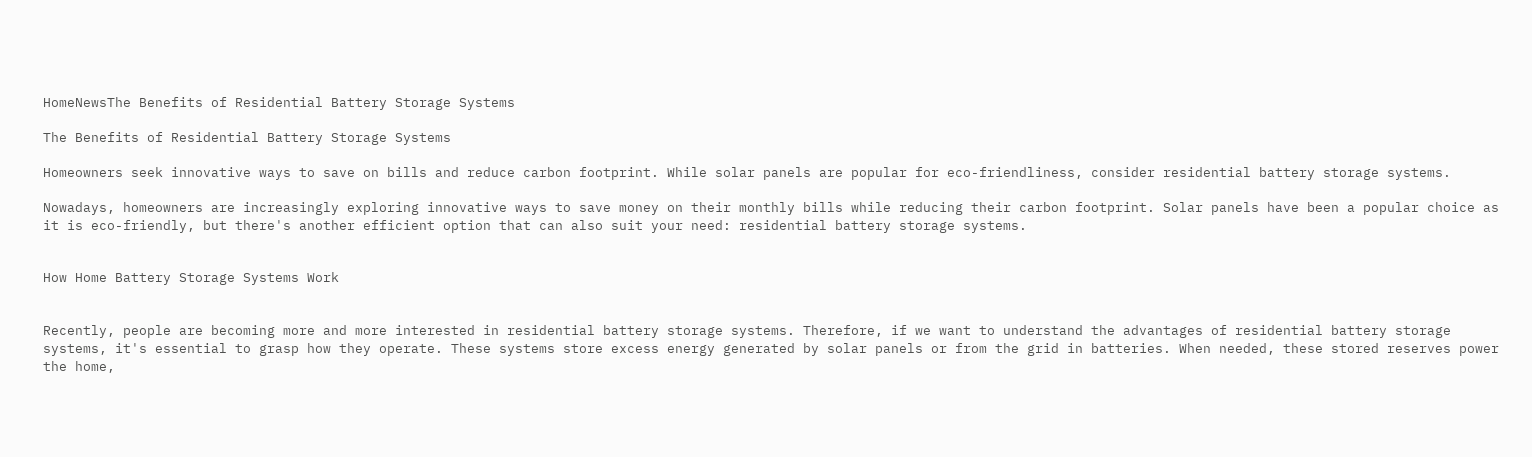HomeNewsThe Benefits of Residential Battery Storage Systems

The Benefits of Residential Battery Storage Systems

Homeowners seek innovative ways to save on bills and reduce carbon footprint. While solar panels are popular for eco-friendliness, consider residential battery storage systems.

Nowadays, homeowners are increasingly exploring innovative ways to save money on their monthly bills while reducing their carbon footprint. Solar panels have been a popular choice as it is eco-friendly, but there's another efficient option that can also suit your need: residential battery storage systems.


How Home Battery Storage Systems Work


Recently, people are becoming more and more interested in residential battery storage systems. Therefore, if we want to understand the advantages of residential battery storage systems, it's essential to grasp how they operate. These systems store excess energy generated by solar panels or from the grid in batteries. When needed, these stored reserves power the home,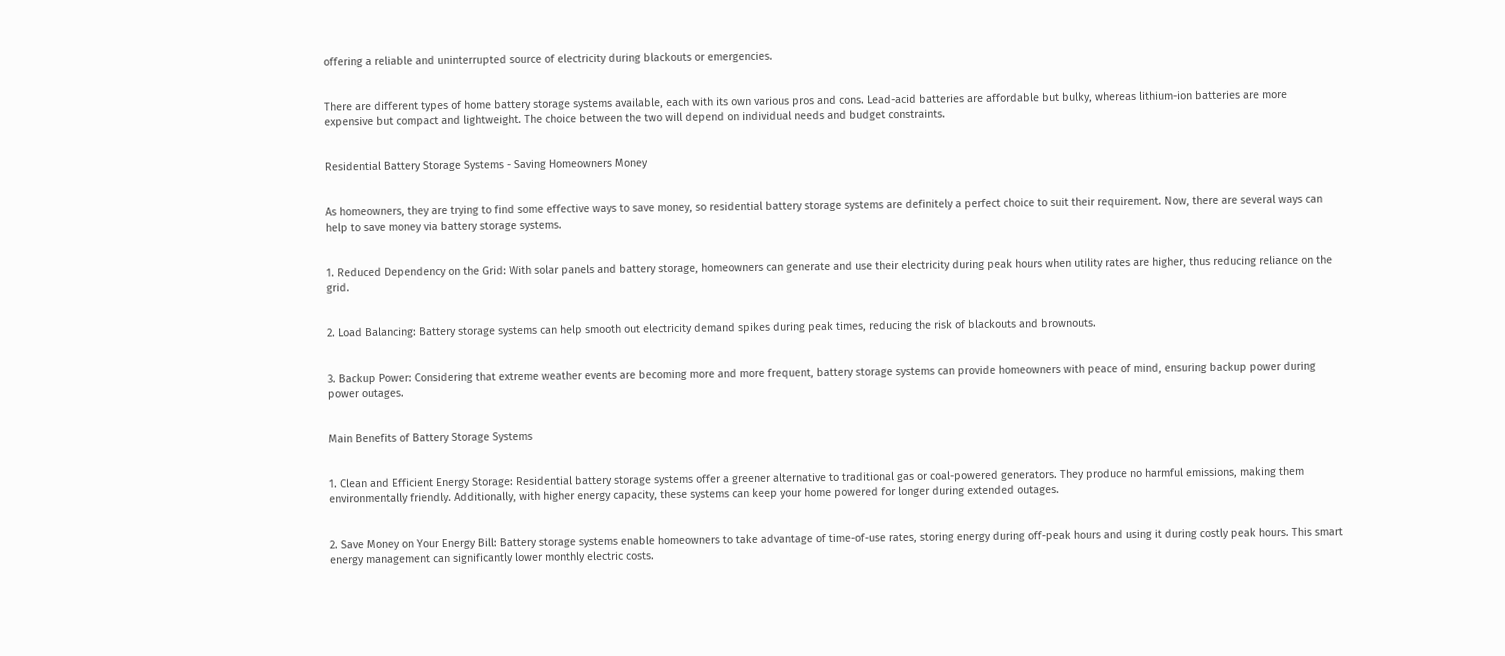offering a reliable and uninterrupted source of electricity during blackouts or emergencies.


There are different types of home battery storage systems available, each with its own various pros and cons. Lead-acid batteries are affordable but bulky, whereas lithium-ion batteries are more expensive but compact and lightweight. The choice between the two will depend on individual needs and budget constraints.


Residential Battery Storage Systems - Saving Homeowners Money


As homeowners, they are trying to find some effective ways to save money, so residential battery storage systems are definitely a perfect choice to suit their requirement. Now, there are several ways can help to save money via battery storage systems.


1. Reduced Dependency on the Grid: With solar panels and battery storage, homeowners can generate and use their electricity during peak hours when utility rates are higher, thus reducing reliance on the grid.


2. Load Balancing: Battery storage systems can help smooth out electricity demand spikes during peak times, reducing the risk of blackouts and brownouts.


3. Backup Power: Considering that extreme weather events are becoming more and more frequent, battery storage systems can provide homeowners with peace of mind, ensuring backup power during power outages.


Main Benefits of Battery Storage Systems


1. Clean and Efficient Energy Storage: Residential battery storage systems offer a greener alternative to traditional gas or coal-powered generators. They produce no harmful emissions, making them environmentally friendly. Additionally, with higher energy capacity, these systems can keep your home powered for longer during extended outages.


2. Save Money on Your Energy Bill: Battery storage systems enable homeowners to take advantage of time-of-use rates, storing energy during off-peak hours and using it during costly peak hours. This smart energy management can significantly lower monthly electric costs.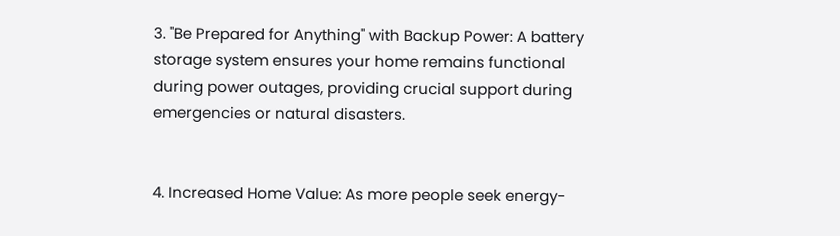3. "Be Prepared for Anything" with Backup Power: A battery storage system ensures your home remains functional during power outages, providing crucial support during emergencies or natural disasters.


4. Increased Home Value: As more people seek energy-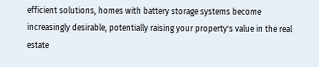efficient solutions, homes with battery storage systems become increasingly desirable, potentially raising your property's value in the real estate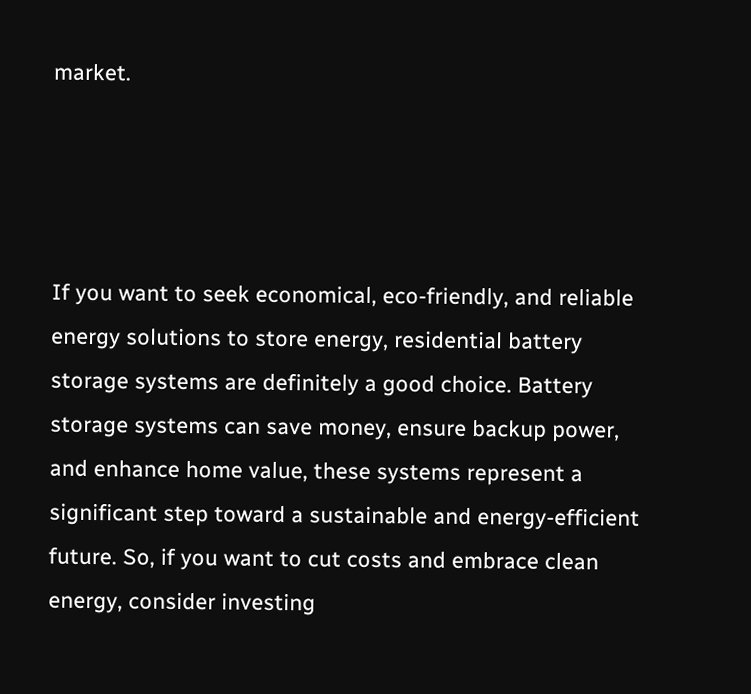market.




If you want to seek economical, eco-friendly, and reliable energy solutions to store energy, residential battery storage systems are definitely a good choice. Battery storage systems can save money, ensure backup power, and enhance home value, these systems represent a significant step toward a sustainable and energy-efficient future. So, if you want to cut costs and embrace clean energy, consider investing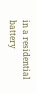in a residential battery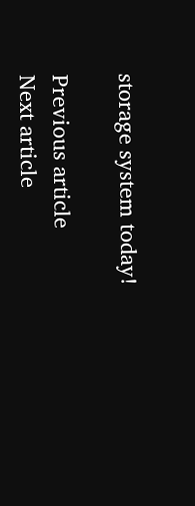storage system today!

Previous article
Next article